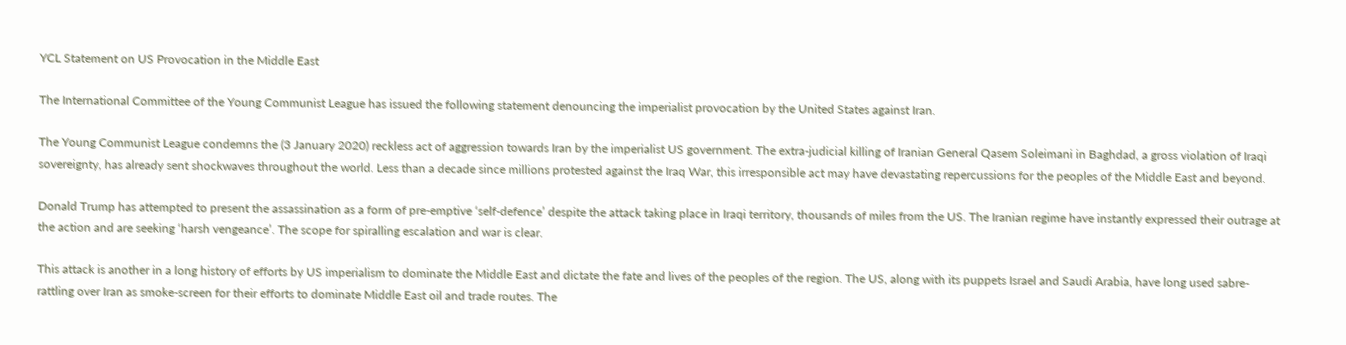YCL Statement on US Provocation in the Middle East

The International Committee of the Young Communist League has issued the following statement denouncing the imperialist provocation by the United States against Iran.

The Young Communist League condemns the (3 January 2020) reckless act of aggression towards Iran by the imperialist US government. The extra-judicial killing of Iranian General Qasem Soleimani in Baghdad, a gross violation of Iraqi sovereignty, has already sent shockwaves throughout the world. Less than a decade since millions protested against the Iraq War, this irresponsible act may have devastating repercussions for the peoples of the Middle East and beyond.

Donald Trump has attempted to present the assassination as a form of pre-emptive ‘self-defence’ despite the attack taking place in Iraqi territory, thousands of miles from the US. The Iranian regime have instantly expressed their outrage at the action and are seeking ‘harsh vengeance’. The scope for spiralling escalation and war is clear.

This attack is another in a long history of efforts by US imperialism to dominate the Middle East and dictate the fate and lives of the peoples of the region. The US, along with its puppets Israel and Saudi Arabia, have long used sabre-rattling over Iran as smoke-screen for their efforts to dominate Middle East oil and trade routes. The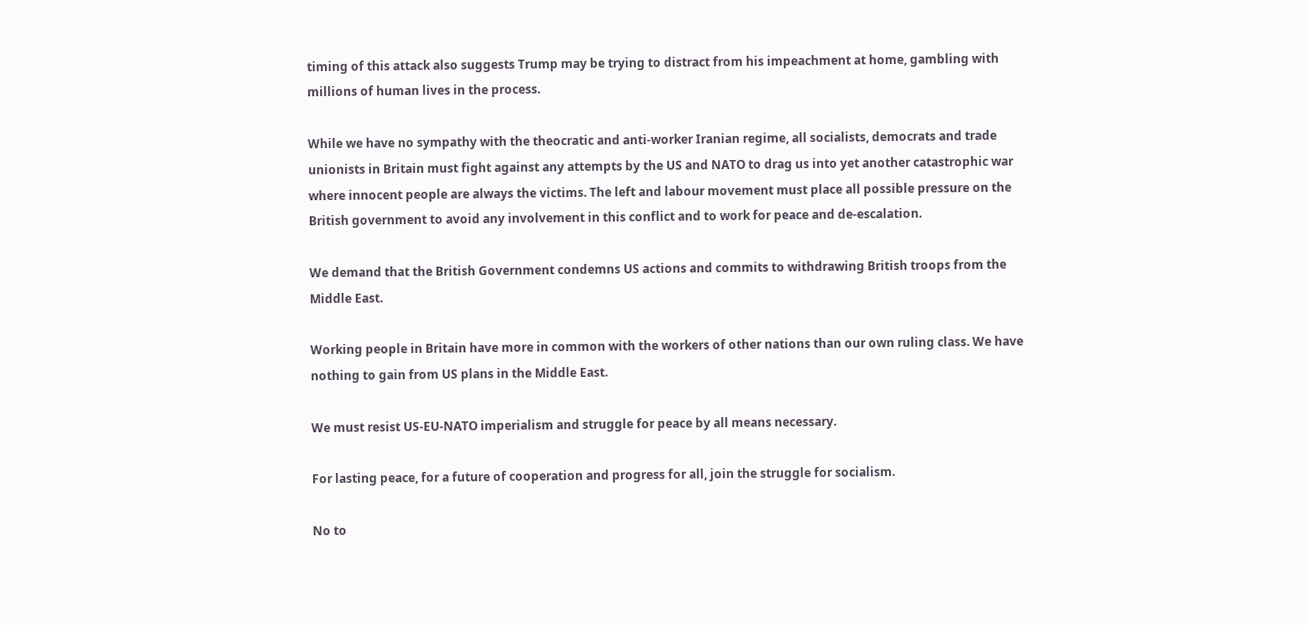timing of this attack also suggests Trump may be trying to distract from his impeachment at home, gambling with millions of human lives in the process.

While we have no sympathy with the theocratic and anti-worker Iranian regime, all socialists, democrats and trade unionists in Britain must fight against any attempts by the US and NATO to drag us into yet another catastrophic war where innocent people are always the victims. The left and labour movement must place all possible pressure on the British government to avoid any involvement in this conflict and to work for peace and de-escalation.

We demand that the British Government condemns US actions and commits to withdrawing British troops from the Middle East.

Working people in Britain have more in common with the workers of other nations than our own ruling class. We have nothing to gain from US plans in the Middle East.

We must resist US-EU-NATO imperialism and struggle for peace by all means necessary.

For lasting peace, for a future of cooperation and progress for all, join the struggle for socialism.

No to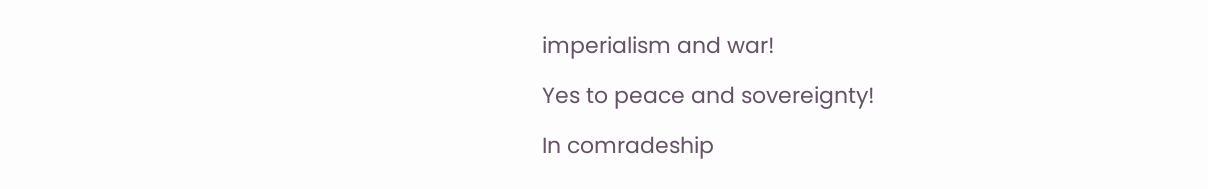imperialism and war!

Yes to peace and sovereignty!

In comradeship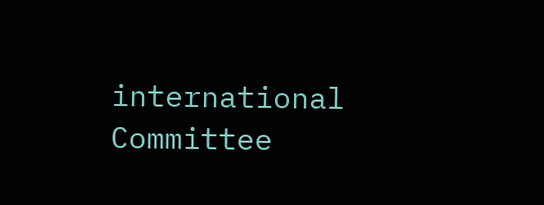international Committee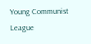Young Communist League